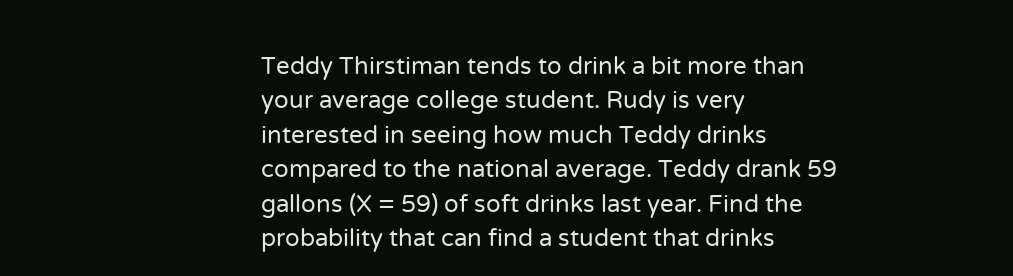Teddy Thirstiman tends to drink a bit more than your average college student. Rudy is very interested in seeing how much Teddy drinks compared to the national average. Teddy drank 59 gallons (X = 59) of soft drinks last year. Find the probability that can find a student that drinks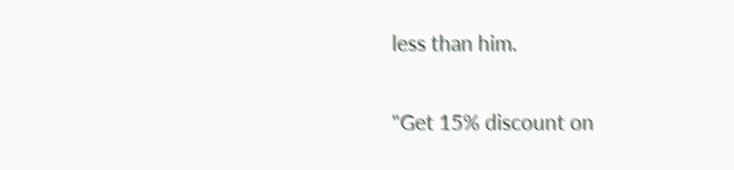less than him.

"Get 15% discount on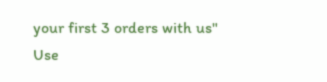your first 3 orders with us"
Use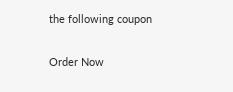the following coupon

Order Now